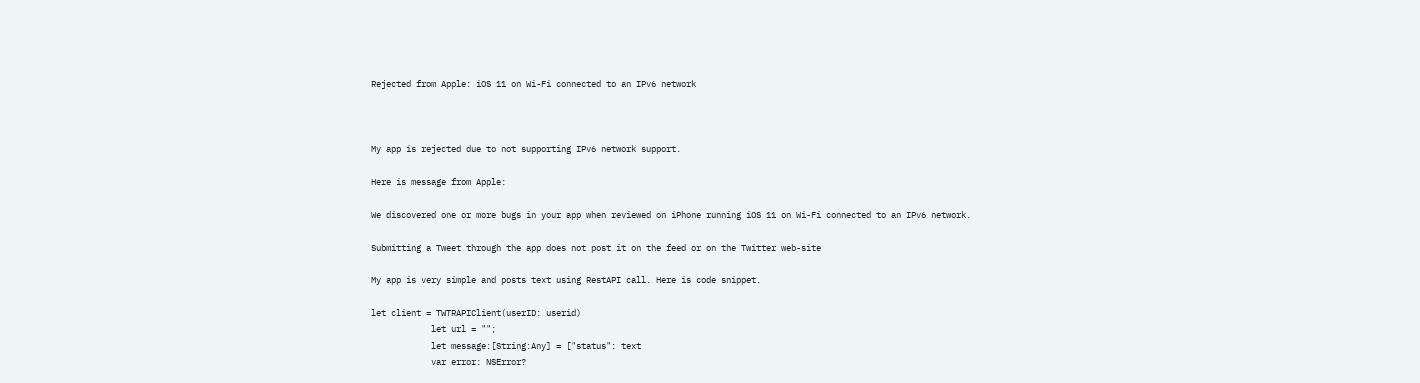Rejected from Apple: iOS 11 on Wi-Fi connected to an IPv6 network



My app is rejected due to not supporting IPv6 network support.

Here is message from Apple:

We discovered one or more bugs in your app when reviewed on iPhone running iOS 11 on Wi-Fi connected to an IPv6 network.

Submitting a Tweet through the app does not post it on the feed or on the Twitter web-site

My app is very simple and posts text using RestAPI call. Here is code snippet.

let client = TWTRAPIClient(userID: userid)
            let url = "";
            let message:[String:Any] = ["status": text
            var error: NSError?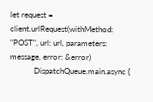let request = client.urlRequest(withMethod: "POST", url: url, parameters: message, error: &error)
            DispatchQueue.main.async {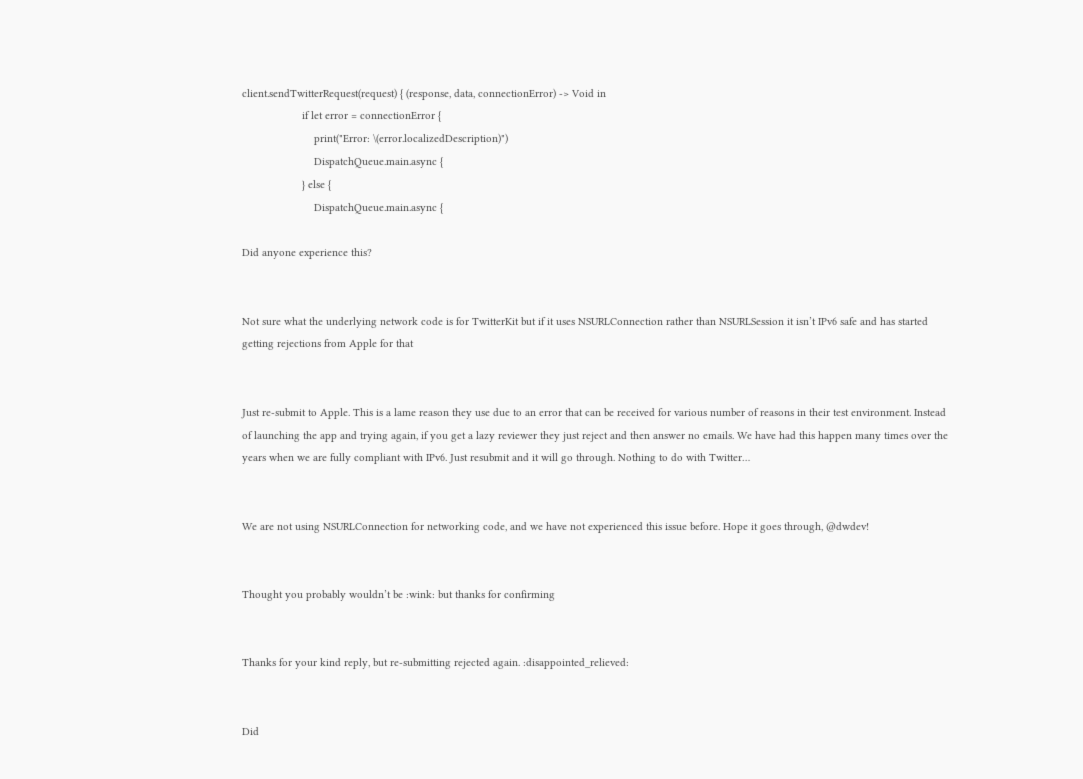client.sendTwitterRequest(request) { (response, data, connectionError) -> Void in
                    if let error = connectionError {
                        print("Error: \(error.localizedDescription)")
                        DispatchQueue.main.async {
                    } else {
                        DispatchQueue.main.async {

Did anyone experience this?


Not sure what the underlying network code is for TwitterKit but if it uses NSURLConnection rather than NSURLSession it isn’t IPv6 safe and has started getting rejections from Apple for that


Just re-submit to Apple. This is a lame reason they use due to an error that can be received for various number of reasons in their test environment. Instead of launching the app and trying again, if you get a lazy reviewer they just reject and then answer no emails. We have had this happen many times over the years when we are fully compliant with IPv6. Just resubmit and it will go through. Nothing to do with Twitter…


We are not using NSURLConnection for networking code, and we have not experienced this issue before. Hope it goes through, @dwdev!


Thought you probably wouldn’t be :wink: but thanks for confirming


Thanks for your kind reply, but re-submitting rejected again. :disappointed_relieved:


Did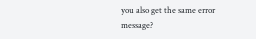you also get the same error message?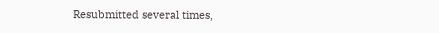Resubmitted several times,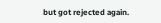but got rejected again.